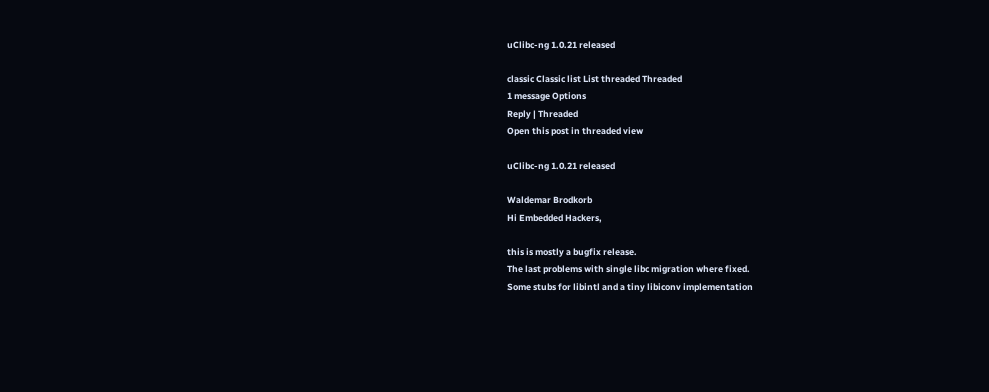uClibc-ng 1.0.21 released

classic Classic list List threaded Threaded
1 message Options
Reply | Threaded
Open this post in threaded view

uClibc-ng 1.0.21 released

Waldemar Brodkorb
Hi Embedded Hackers,

this is mostly a bugfix release.
The last problems with single libc migration where fixed.
Some stubs for libintl and a tiny libiconv implementation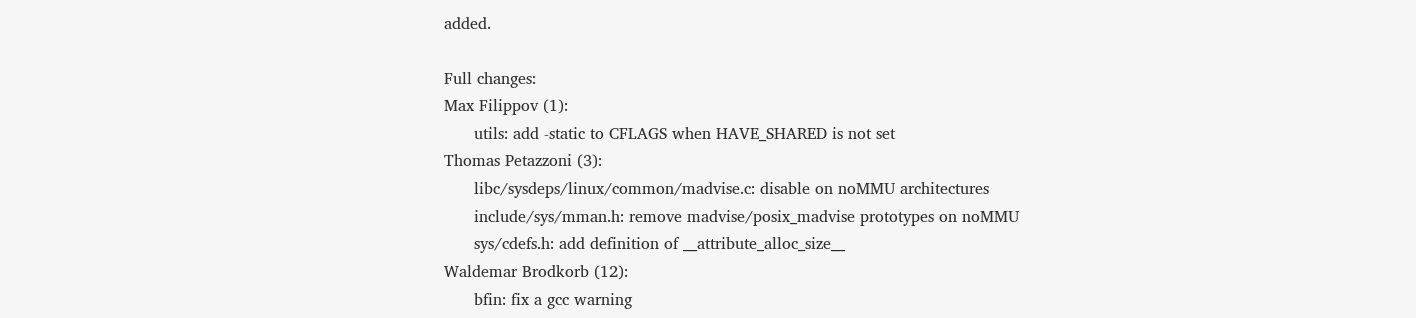added.

Full changes:
Max Filippov (1):
      utils: add -static to CFLAGS when HAVE_SHARED is not set
Thomas Petazzoni (3):
      libc/sysdeps/linux/common/madvise.c: disable on noMMU architectures
      include/sys/mman.h: remove madvise/posix_madvise prototypes on noMMU
      sys/cdefs.h: add definition of __attribute_alloc_size__
Waldemar Brodkorb (12):
      bfin: fix a gcc warning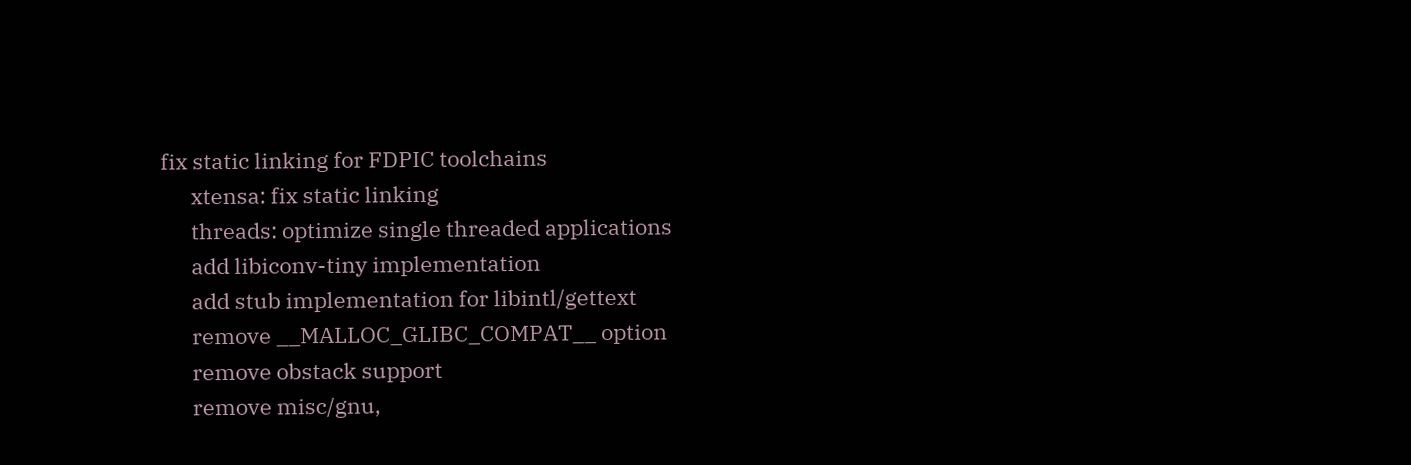fix static linking for FDPIC toolchains
      xtensa: fix static linking
      threads: optimize single threaded applications
      add libiconv-tiny implementation
      add stub implementation for libintl/gettext
      remove __MALLOC_GLIBC_COMPAT__ option
      remove obstack support
      remove misc/gnu,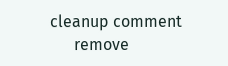cleanup comment
      remove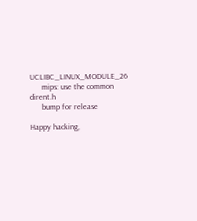UCLIBC_LINUX_MODULE_26
      mips: use the common dirent.h
      bump for release

Happy hacking,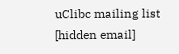uClibc mailing list
[hidden email]